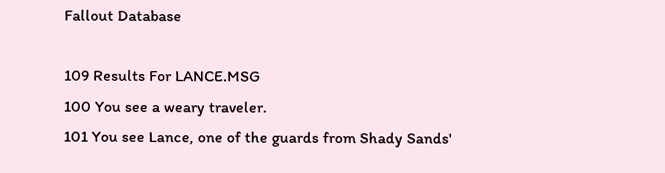Fallout Database

109 Results For LANCE.MSG
100 You see a weary traveler.
101 You see Lance, one of the guards from Shady Sands'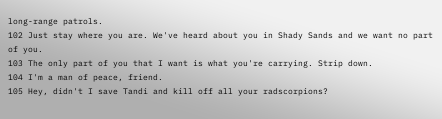long-range patrols.
102 Just stay where you are. We've heard about you in Shady Sands and we want no part of you.
103 The only part of you that I want is what you're carrying. Strip down.
104 I'm a man of peace, friend.
105 Hey, didn't I save Tandi and kill off all your radscorpions?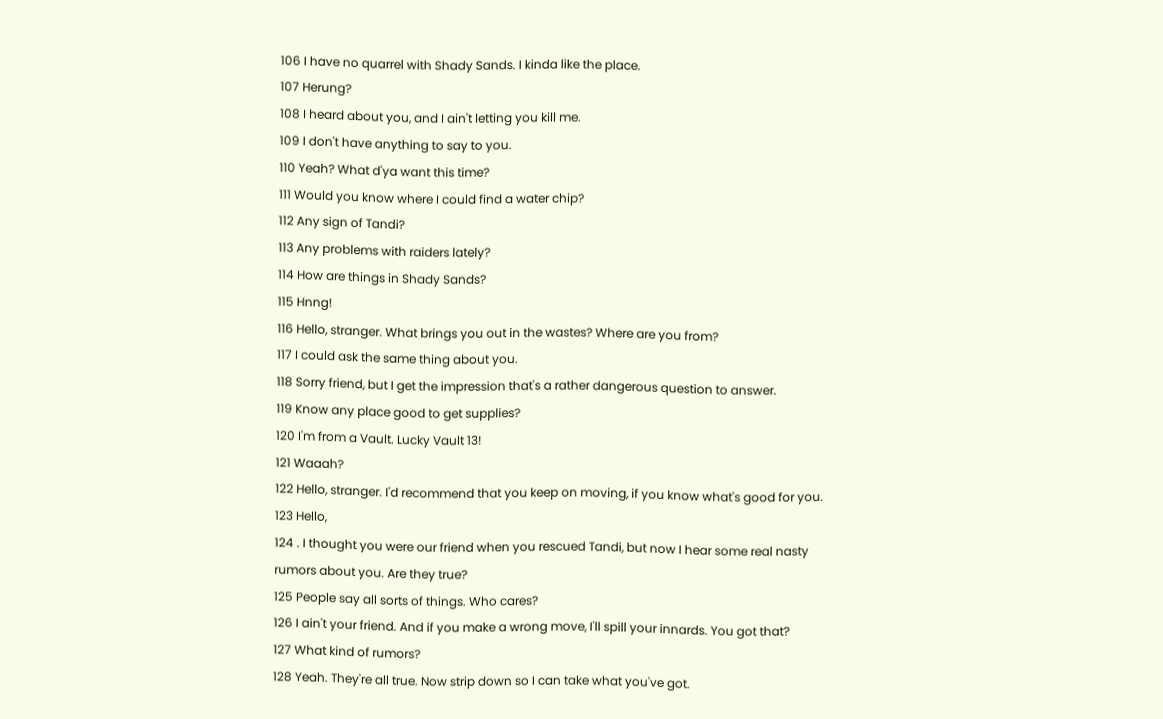106 I have no quarrel with Shady Sands. I kinda like the place.
107 Herung?
108 I heard about you, and I ain't letting you kill me.
109 I don't have anything to say to you.
110 Yeah? What d'ya want this time?
111 Would you know where I could find a water chip?
112 Any sign of Tandi?
113 Any problems with raiders lately?
114 How are things in Shady Sands?
115 Hnng!
116 Hello, stranger. What brings you out in the wastes? Where are you from?
117 I could ask the same thing about you.
118 Sorry friend, but I get the impression that's a rather dangerous question to answer.
119 Know any place good to get supplies?
120 I'm from a Vault. Lucky Vault 13!
121 Waaah?
122 Hello, stranger. I'd recommend that you keep on moving, if you know what's good for you.
123 Hello,
124 . I thought you were our friend when you rescued Tandi, but now I hear some real nasty rumors about you. Are they true?
125 People say all sorts of things. Who cares?
126 I ain't your friend. And if you make a wrong move, I'll spill your innards. You got that?
127 What kind of rumors?
128 Yeah. They're all true. Now strip down so I can take what you've got.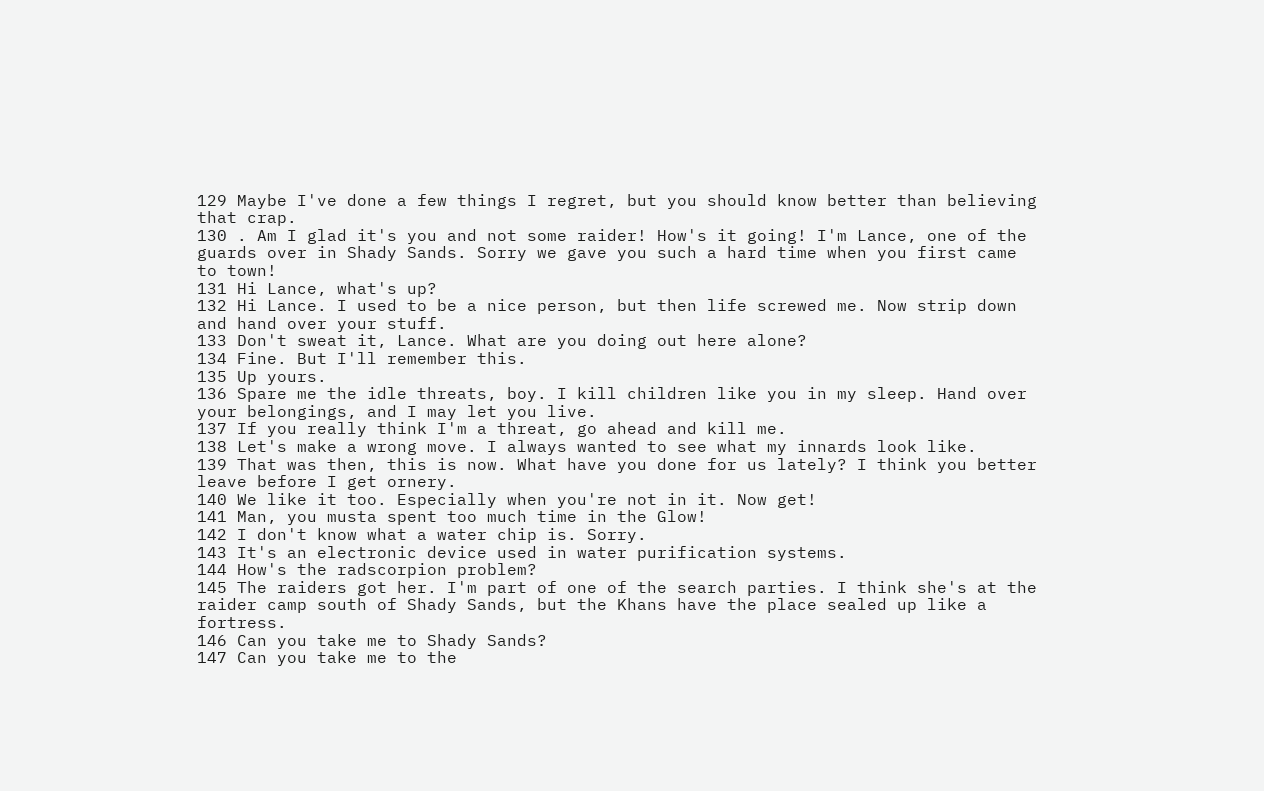129 Maybe I've done a few things I regret, but you should know better than believing that crap.
130 . Am I glad it's you and not some raider! How's it going! I'm Lance, one of the guards over in Shady Sands. Sorry we gave you such a hard time when you first came to town!
131 Hi Lance, what's up?
132 Hi Lance. I used to be a nice person, but then life screwed me. Now strip down and hand over your stuff.
133 Don't sweat it, Lance. What are you doing out here alone?
134 Fine. But I'll remember this.
135 Up yours.
136 Spare me the idle threats, boy. I kill children like you in my sleep. Hand over your belongings, and I may let you live.
137 If you really think I'm a threat, go ahead and kill me.
138 Let's make a wrong move. I always wanted to see what my innards look like.
139 That was then, this is now. What have you done for us lately? I think you better leave before I get ornery.
140 We like it too. Especially when you're not in it. Now get!
141 Man, you musta spent too much time in the Glow!
142 I don't know what a water chip is. Sorry.
143 It's an electronic device used in water purification systems.
144 How's the radscorpion problem?
145 The raiders got her. I'm part of one of the search parties. I think she's at the raider camp south of Shady Sands, but the Khans have the place sealed up like a fortress.
146 Can you take me to Shady Sands?
147 Can you take me to the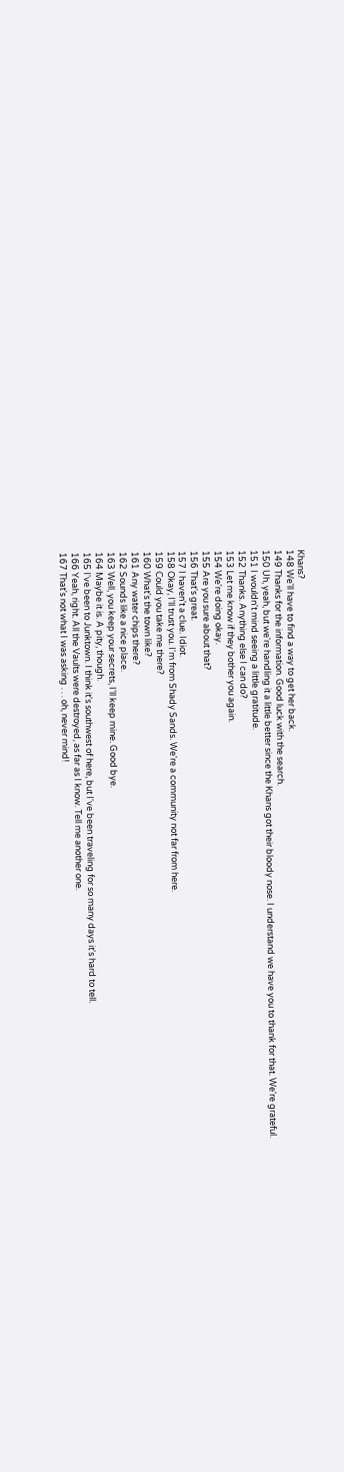Khans?
148 We'll have to find a way to get her back.
149 Thanks for the information. Good luck with the search.
150 Uh, yeah, but we're handling it a little better since the Khans got their bloody nose. I understand we have you to thank for that. We're grateful.
151 I wouldn't mind seeing a little gratitude.
152 Thanks. Anything else I can do?
153 Let me know if they bother you again.
154 We're doing okay.
155 Are you sure about that?
156 That's great.
157 I haven't a clue. Idiot.
158 Okay, I'll trust you. I'm from Shady Sands. We're a community not far from here.
159 Could you take me there?
160 What's the town like?
161 Any water chips there?
162 Sounds like a nice place.
163 Well, you keep your secrets, I'll keep mine. Good bye.
164 Maybe it is. A pity, though.
165 I've been to Junktown. I think it's southwest of here, but I've been traveling for so many days it's hard to tell.
166 Yeah, right. All the Vaults were destroyed, as far as I know. Tell me another one.
167 That's not what I was asking . . . oh, never mind!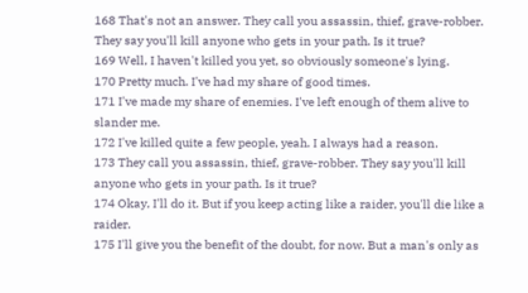168 That's not an answer. They call you assassin, thief, grave-robber. They say you'll kill anyone who gets in your path. Is it true?
169 Well, I haven't killed you yet, so obviously someone's lying.
170 Pretty much. I've had my share of good times.
171 I've made my share of enemies. I've left enough of them alive to slander me.
172 I've killed quite a few people, yeah. I always had a reason.
173 They call you assassin, thief, grave-robber. They say you'll kill anyone who gets in your path. Is it true?
174 Okay, I'll do it. But if you keep acting like a raider, you'll die like a raider.
175 I'll give you the benefit of the doubt, for now. But a man's only as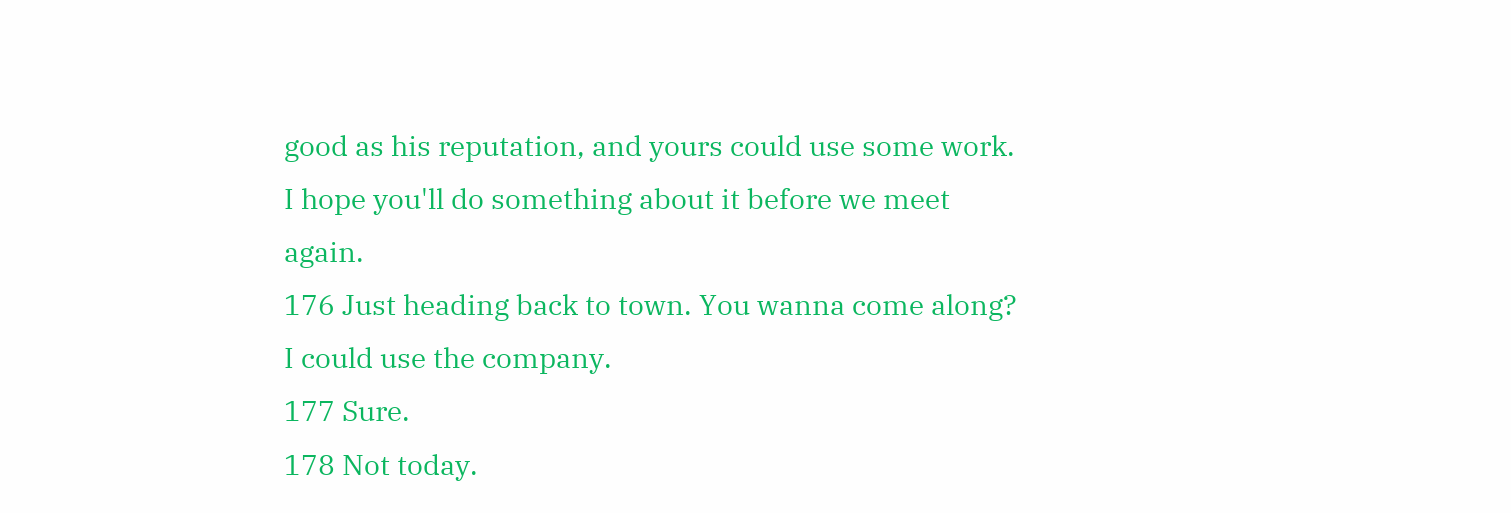good as his reputation, and yours could use some work. I hope you'll do something about it before we meet again.
176 Just heading back to town. You wanna come along? I could use the company.
177 Sure.
178 Not today.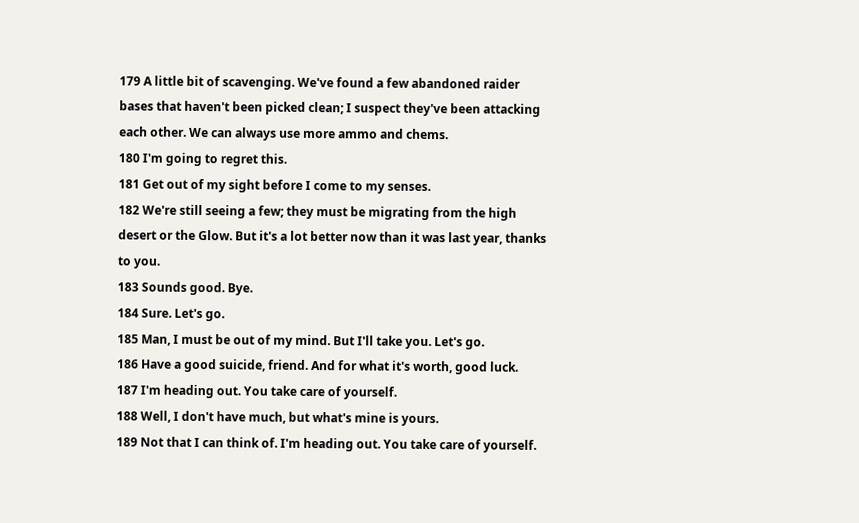179 A little bit of scavenging. We've found a few abandoned raider bases that haven't been picked clean; I suspect they've been attacking each other. We can always use more ammo and chems.
180 I'm going to regret this.
181 Get out of my sight before I come to my senses.
182 We're still seeing a few; they must be migrating from the high desert or the Glow. But it's a lot better now than it was last year, thanks to you.
183 Sounds good. Bye.
184 Sure. Let's go.
185 Man, I must be out of my mind. But I'll take you. Let's go.
186 Have a good suicide, friend. And for what it's worth, good luck.
187 I'm heading out. You take care of yourself.
188 Well, I don't have much, but what's mine is yours.
189 Not that I can think of. I'm heading out. You take care of yourself.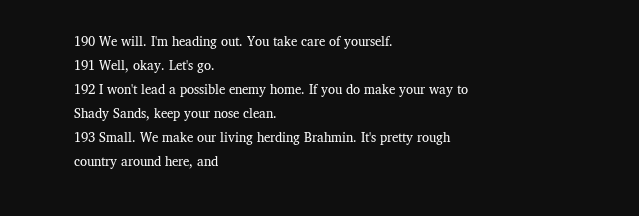190 We will. I'm heading out. You take care of yourself.
191 Well, okay. Let's go.
192 I won't lead a possible enemy home. If you do make your way to Shady Sands, keep your nose clean.
193 Small. We make our living herding Brahmin. It's pretty rough country around here, and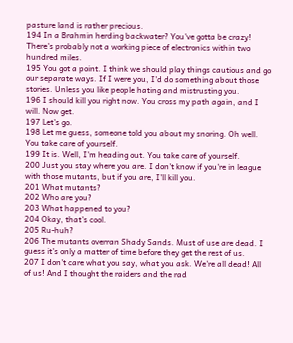pasture land is rather precious.
194 In a Brahmin herding backwater? You've gotta be crazy! There's probably not a working piece of electronics within two hundred miles.
195 You got a point. I think we should play things cautious and go our separate ways. If I were you, I'd do something about those stories. Unless you like people hating and mistrusting you.
196 I should kill you right now. You cross my path again, and I will. Now get.
197 Let's go.
198 Let me guess, someone told you about my snoring. Oh well. You take care of yourself.
199 It is. Well, I'm heading out. You take care of yourself.
200 Just you stay where you are. I don't know if you're in league with those mutants, but if you are, I'll kill you.
201 What mutants?
202 Who are you?
203 What happened to you?
204 Okay, that's cool.
205 Ru-huh?
206 The mutants overran Shady Sands. Must of use are dead. I guess it's only a matter of time before they get the rest of us.
207 I don't care what you say, what you ask. We're all dead! All of us! And I thought the raiders and the rad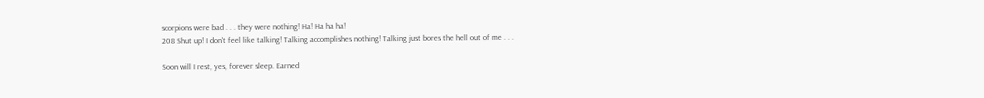scorpions were bad . . . they were nothing! Ha! Ha ha ha!
208 Shut up! I don't feel like talking! Talking accomplishes nothing! Talking just bores the hell out of me . . .

Soon will I rest, yes, forever sleep. Earned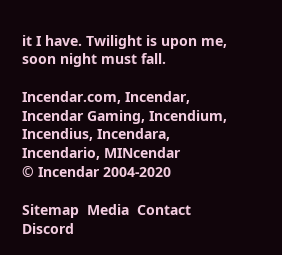it I have. Twilight is upon me, soon night must fall.

Incendar.com, Incendar, Incendar Gaming, Incendium, Incendius, Incendara, Incendario, MINcendar
© Incendar 2004-2020

Sitemap  Media  Contact Discord